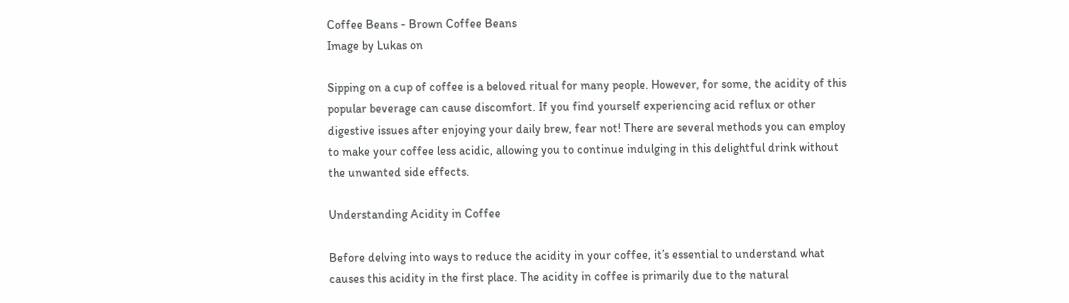Coffee Beans - Brown Coffee Beans
Image by Lukas on

Sipping on a cup of coffee is a beloved ritual for many people. However, for some, the acidity of this popular beverage can cause discomfort. If you find yourself experiencing acid reflux or other digestive issues after enjoying your daily brew, fear not! There are several methods you can employ to make your coffee less acidic, allowing you to continue indulging in this delightful drink without the unwanted side effects.

Understanding Acidity in Coffee

Before delving into ways to reduce the acidity in your coffee, it’s essential to understand what causes this acidity in the first place. The acidity in coffee is primarily due to the natural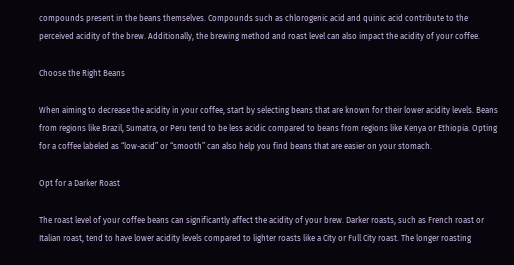compounds present in the beans themselves. Compounds such as chlorogenic acid and quinic acid contribute to the perceived acidity of the brew. Additionally, the brewing method and roast level can also impact the acidity of your coffee.

Choose the Right Beans

When aiming to decrease the acidity in your coffee, start by selecting beans that are known for their lower acidity levels. Beans from regions like Brazil, Sumatra, or Peru tend to be less acidic compared to beans from regions like Kenya or Ethiopia. Opting for a coffee labeled as “low-acid” or “smooth” can also help you find beans that are easier on your stomach.

Opt for a Darker Roast

The roast level of your coffee beans can significantly affect the acidity of your brew. Darker roasts, such as French roast or Italian roast, tend to have lower acidity levels compared to lighter roasts like a City or Full City roast. The longer roasting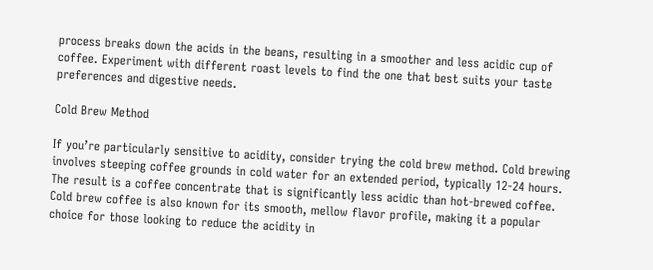process breaks down the acids in the beans, resulting in a smoother and less acidic cup of coffee. Experiment with different roast levels to find the one that best suits your taste preferences and digestive needs.

Cold Brew Method

If you’re particularly sensitive to acidity, consider trying the cold brew method. Cold brewing involves steeping coffee grounds in cold water for an extended period, typically 12-24 hours. The result is a coffee concentrate that is significantly less acidic than hot-brewed coffee. Cold brew coffee is also known for its smooth, mellow flavor profile, making it a popular choice for those looking to reduce the acidity in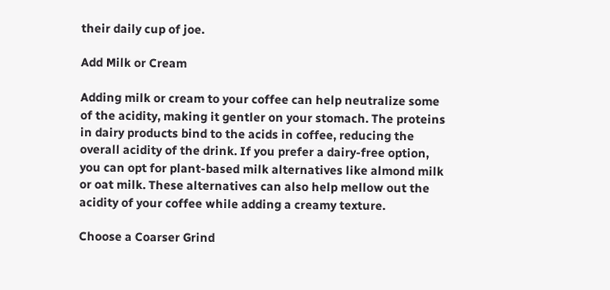their daily cup of joe.

Add Milk or Cream

Adding milk or cream to your coffee can help neutralize some of the acidity, making it gentler on your stomach. The proteins in dairy products bind to the acids in coffee, reducing the overall acidity of the drink. If you prefer a dairy-free option, you can opt for plant-based milk alternatives like almond milk or oat milk. These alternatives can also help mellow out the acidity of your coffee while adding a creamy texture.

Choose a Coarser Grind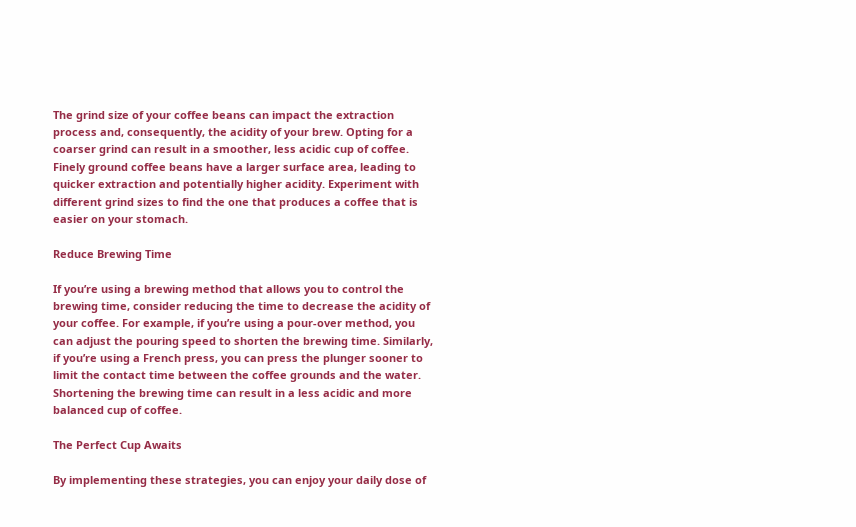The grind size of your coffee beans can impact the extraction process and, consequently, the acidity of your brew. Opting for a coarser grind can result in a smoother, less acidic cup of coffee. Finely ground coffee beans have a larger surface area, leading to quicker extraction and potentially higher acidity. Experiment with different grind sizes to find the one that produces a coffee that is easier on your stomach.

Reduce Brewing Time

If you’re using a brewing method that allows you to control the brewing time, consider reducing the time to decrease the acidity of your coffee. For example, if you’re using a pour-over method, you can adjust the pouring speed to shorten the brewing time. Similarly, if you’re using a French press, you can press the plunger sooner to limit the contact time between the coffee grounds and the water. Shortening the brewing time can result in a less acidic and more balanced cup of coffee.

The Perfect Cup Awaits

By implementing these strategies, you can enjoy your daily dose of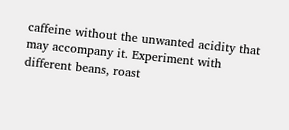caffeine without the unwanted acidity that may accompany it. Experiment with different beans, roast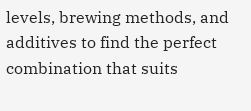levels, brewing methods, and additives to find the perfect combination that suits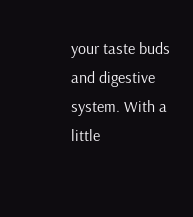your taste buds and digestive system. With a little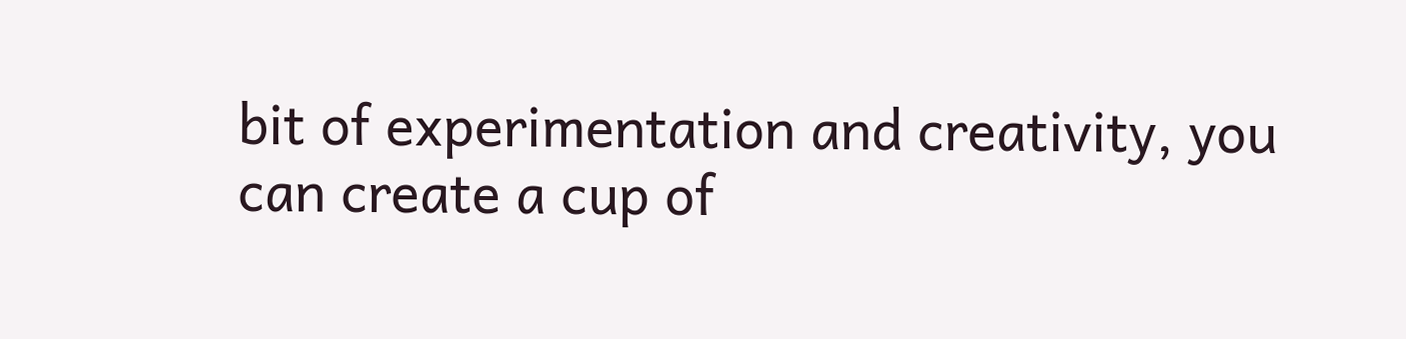bit of experimentation and creativity, you can create a cup of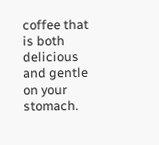coffee that is both delicious and gentle on your stomach.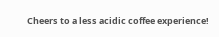Cheers to a less acidic coffee experience!